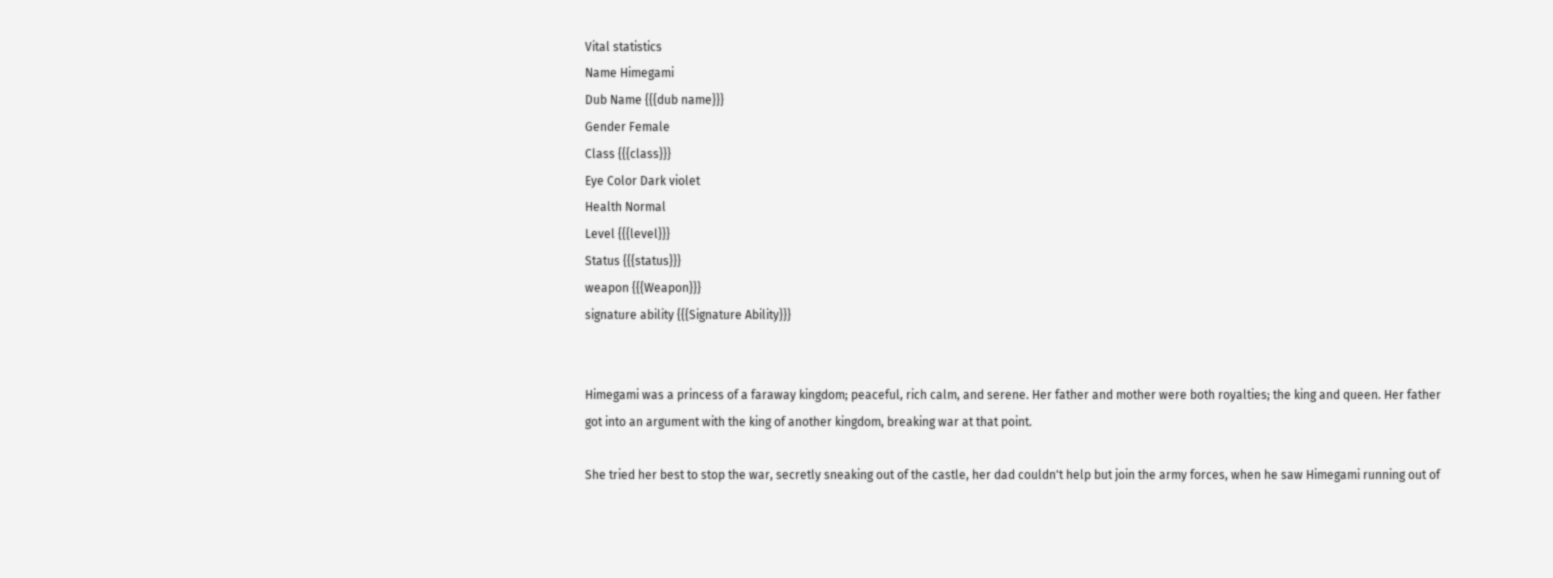Vital statistics
Name Himegami
Dub Name {{{dub name}}}
Gender Female
Class {{{class}}}
Eye Color Dark violet
Health Normal
Level {{{level}}}
Status {{{status}}}
weapon {{{Weapon}}}
signature ability {{{Signature Ability}}}


Himegami was a princess of a faraway kingdom; peaceful, rich calm, and serene. Her father and mother were both royalties; the king and queen. Her father got into an argument with the king of another kingdom, breaking war at that point.

She tried her best to stop the war, secretly sneaking out of the castle, her dad couldn't help but join the army forces, when he saw Himegami running out of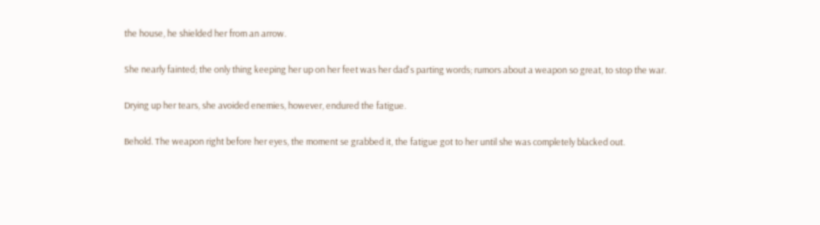the house, he shielded her from an arrow.

She nearly fainted; the only thing keeping her up on her feet was her dad's parting words; rumors about a weapon so great, to stop the war.

Drying up her tears, she avoided enemies, however, endured the fatigue.

Behold. The weapon right before her eyes, the moment se grabbed it, the fatigue got to her until she was completely blacked out.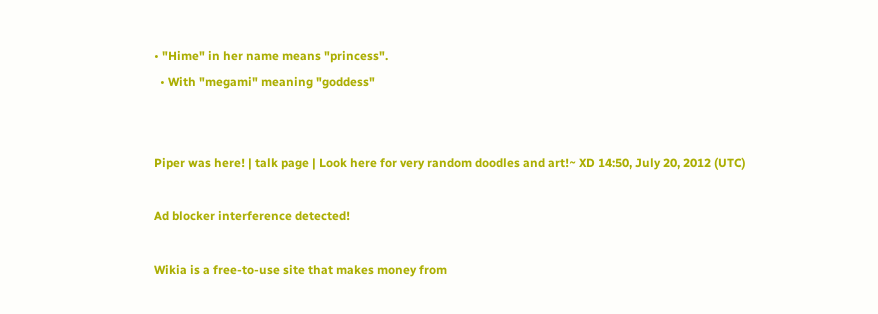• "Hime" in her name means "princess".
  • With "megami" meaning "goddess"


Piper was here! | talk page | Look here for very random doodles and art!~ XD 14:50, July 20, 2012 (UTC)

Ad blocker interference detected!

Wikia is a free-to-use site that makes money from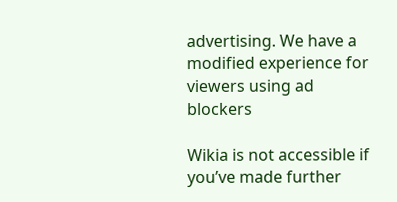advertising. We have a modified experience for viewers using ad blockers

Wikia is not accessible if you’ve made further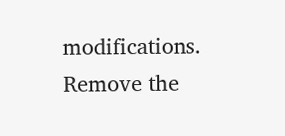modifications. Remove the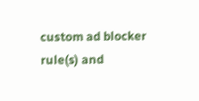custom ad blocker rule(s) and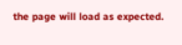the page will load as expected.